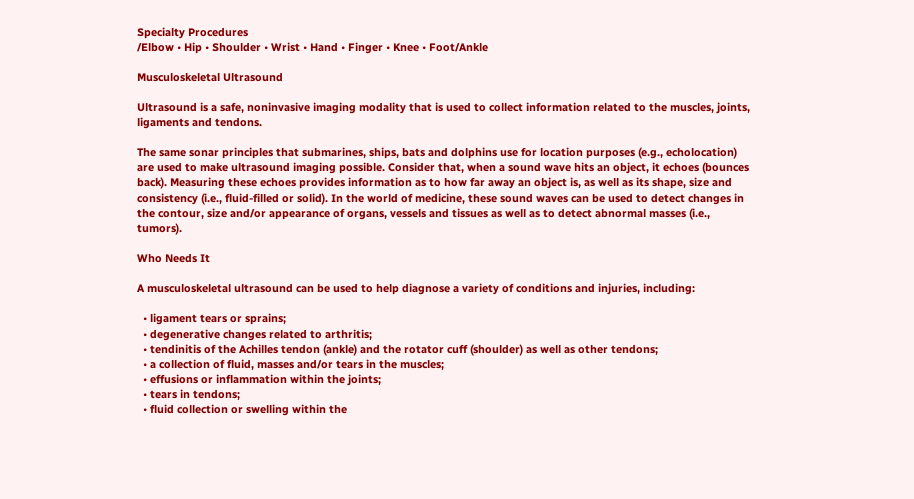Specialty Procedures
/Elbow • Hip • Shoulder • Wrist • Hand • Finger • Knee • Foot/Ankle

Musculoskeletal Ultrasound

Ultrasound is a safe, noninvasive imaging modality that is used to collect information related to the muscles, joints, ligaments and tendons.

The same sonar principles that submarines, ships, bats and dolphins use for location purposes (e.g., echolocation) are used to make ultrasound imaging possible. Consider that, when a sound wave hits an object, it echoes (bounces back). Measuring these echoes provides information as to how far away an object is, as well as its shape, size and consistency (i.e., fluid-filled or solid). In the world of medicine, these sound waves can be used to detect changes in the contour, size and/or appearance of organs, vessels and tissues as well as to detect abnormal masses (i.e., tumors).

Who Needs It

A musculoskeletal ultrasound can be used to help diagnose a variety of conditions and injuries, including:

  • ligament tears or sprains;
  • degenerative changes related to arthritis;
  • tendinitis of the Achilles tendon (ankle) and the rotator cuff (shoulder) as well as other tendons;
  • a collection of fluid, masses and/or tears in the muscles;
  • effusions or inflammation within the joints;
  • tears in tendons;
  • fluid collection or swelling within the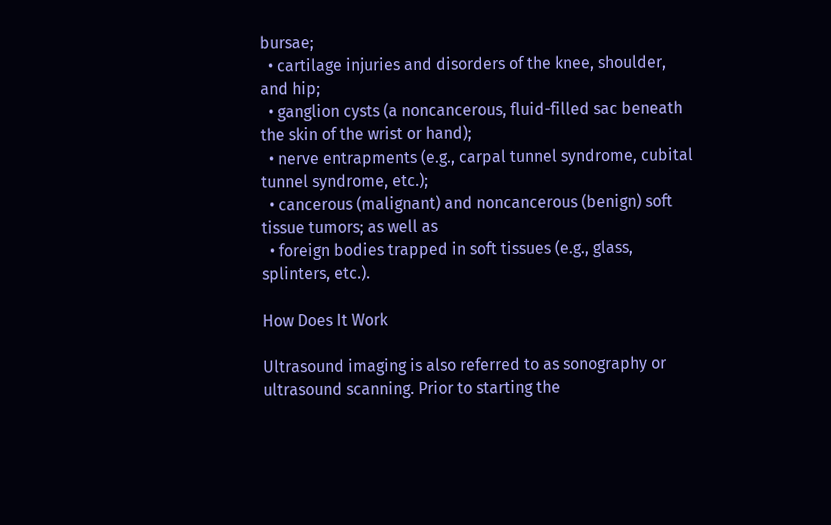bursae;
  • cartilage injuries and disorders of the knee, shoulder, and hip;
  • ganglion cysts (a noncancerous, fluid-filled sac beneath the skin of the wrist or hand);
  • nerve entrapments (e.g., carpal tunnel syndrome, cubital tunnel syndrome, etc.);
  • cancerous (malignant) and noncancerous (benign) soft tissue tumors; as well as
  • foreign bodies trapped in soft tissues (e.g., glass, splinters, etc.).

How Does It Work

Ultrasound imaging is also referred to as sonography or ultrasound scanning. Prior to starting the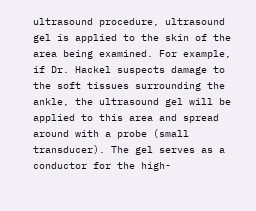ultrasound procedure, ultrasound gel is applied to the skin of the area being examined. For example, if Dr. Hackel suspects damage to the soft tissues surrounding the ankle, the ultrasound gel will be applied to this area and spread around with a probe (small transducer). The gel serves as a conductor for the high-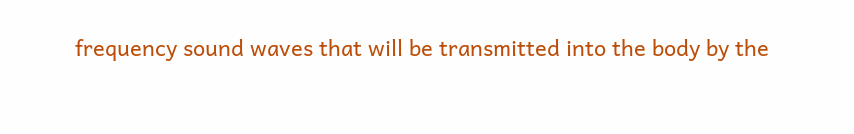frequency sound waves that will be transmitted into the body by the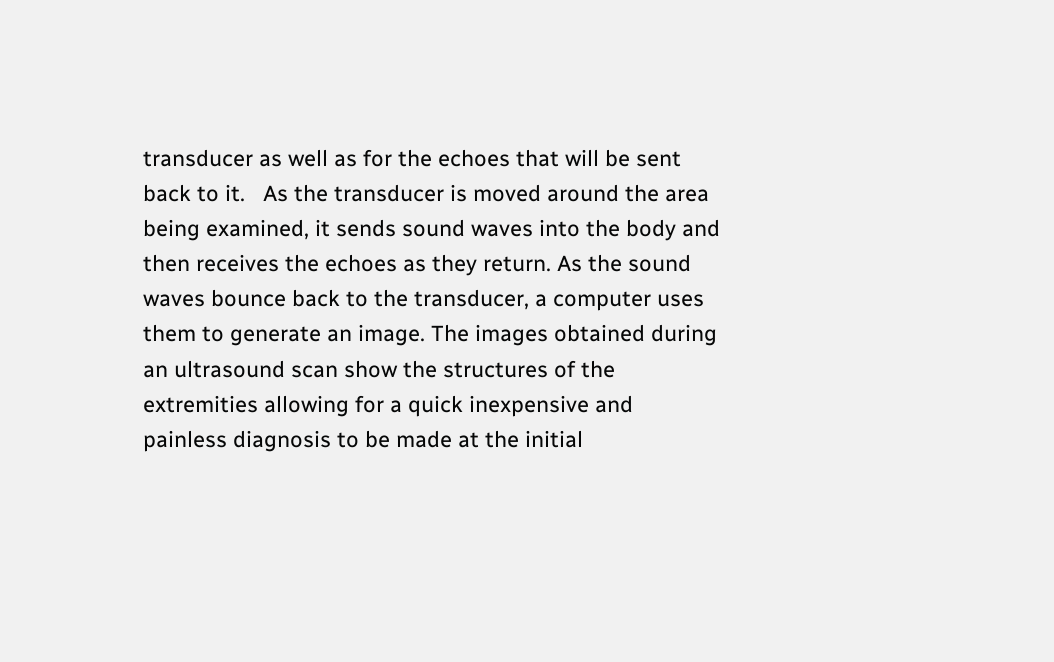transducer as well as for the echoes that will be sent back to it.   As the transducer is moved around the area being examined, it sends sound waves into the body and then receives the echoes as they return. As the sound waves bounce back to the transducer, a computer uses them to generate an image. The images obtained during an ultrasound scan show the structures of the extremities allowing for a quick inexpensive and painless diagnosis to be made at the initial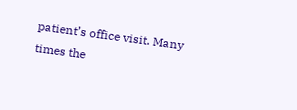patient’s office visit. Many times the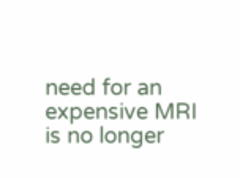need for an expensive MRI is no longer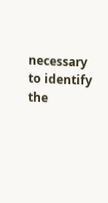necessary to identify the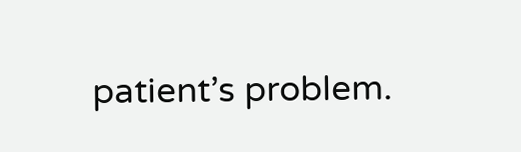patient’s problem.